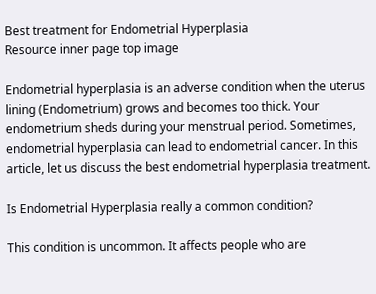Best treatment for Endometrial Hyperplasia
Resource inner page top image

Endometrial hyperplasia is an adverse condition when the uterus lining (Endometrium) grows and becomes too thick. Your endometrium sheds during your menstrual period. Sometimes, endometrial hyperplasia can lead to endometrial cancer. In this article, let us discuss the best endometrial hyperplasia treatment.

Is Endometrial Hyperplasia really a common condition?

This condition is uncommon. It affects people who are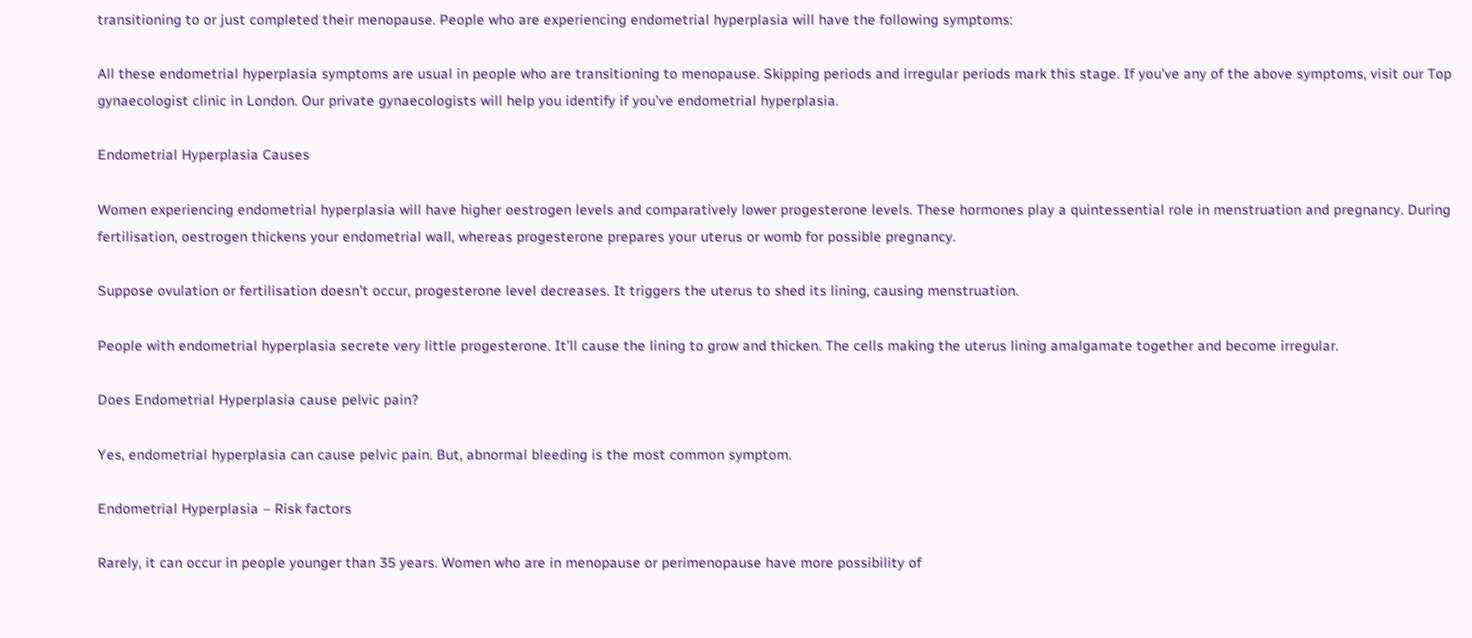transitioning to or just completed their menopause. People who are experiencing endometrial hyperplasia will have the following symptoms:

All these endometrial hyperplasia symptoms are usual in people who are transitioning to menopause. Skipping periods and irregular periods mark this stage. If you’ve any of the above symptoms, visit our Top gynaecologist clinic in London. Our private gynaecologists will help you identify if you’ve endometrial hyperplasia.

Endometrial Hyperplasia Causes

Women experiencing endometrial hyperplasia will have higher oestrogen levels and comparatively lower progesterone levels. These hormones play a quintessential role in menstruation and pregnancy. During fertilisation, oestrogen thickens your endometrial wall, whereas progesterone prepares your uterus or womb for possible pregnancy.

Suppose ovulation or fertilisation doesn’t occur, progesterone level decreases. It triggers the uterus to shed its lining, causing menstruation.

People with endometrial hyperplasia secrete very little progesterone. It’ll cause the lining to grow and thicken. The cells making the uterus lining amalgamate together and become irregular.

Does Endometrial Hyperplasia cause pelvic pain?

Yes, endometrial hyperplasia can cause pelvic pain. But, abnormal bleeding is the most common symptom.

Endometrial Hyperplasia – Risk factors

Rarely, it can occur in people younger than 35 years. Women who are in menopause or perimenopause have more possibility of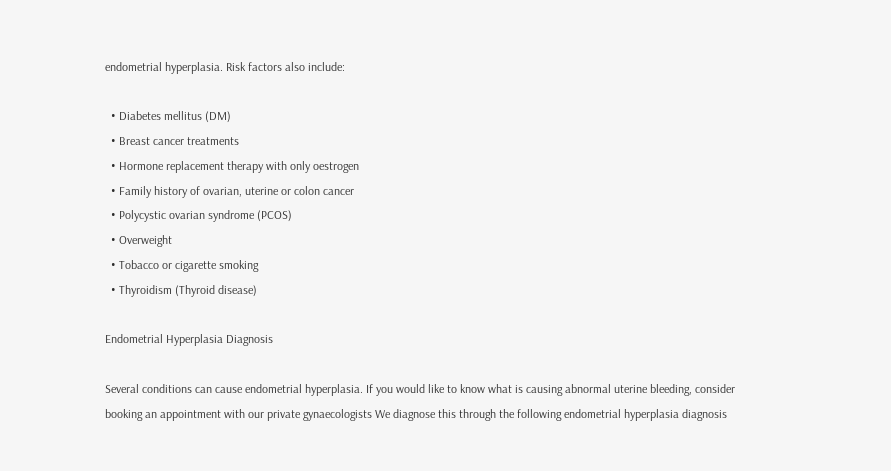endometrial hyperplasia. Risk factors also include:

  • Diabetes mellitus (DM)
  • Breast cancer treatments
  • Hormone replacement therapy with only oestrogen
  • Family history of ovarian, uterine or colon cancer
  • Polycystic ovarian syndrome (PCOS)
  • Overweight
  • Tobacco or cigarette smoking
  • Thyroidism (Thyroid disease)

Endometrial Hyperplasia Diagnosis

Several conditions can cause endometrial hyperplasia. If you would like to know what is causing abnormal uterine bleeding, consider booking an appointment with our private gynaecologists We diagnose this through the following endometrial hyperplasia diagnosis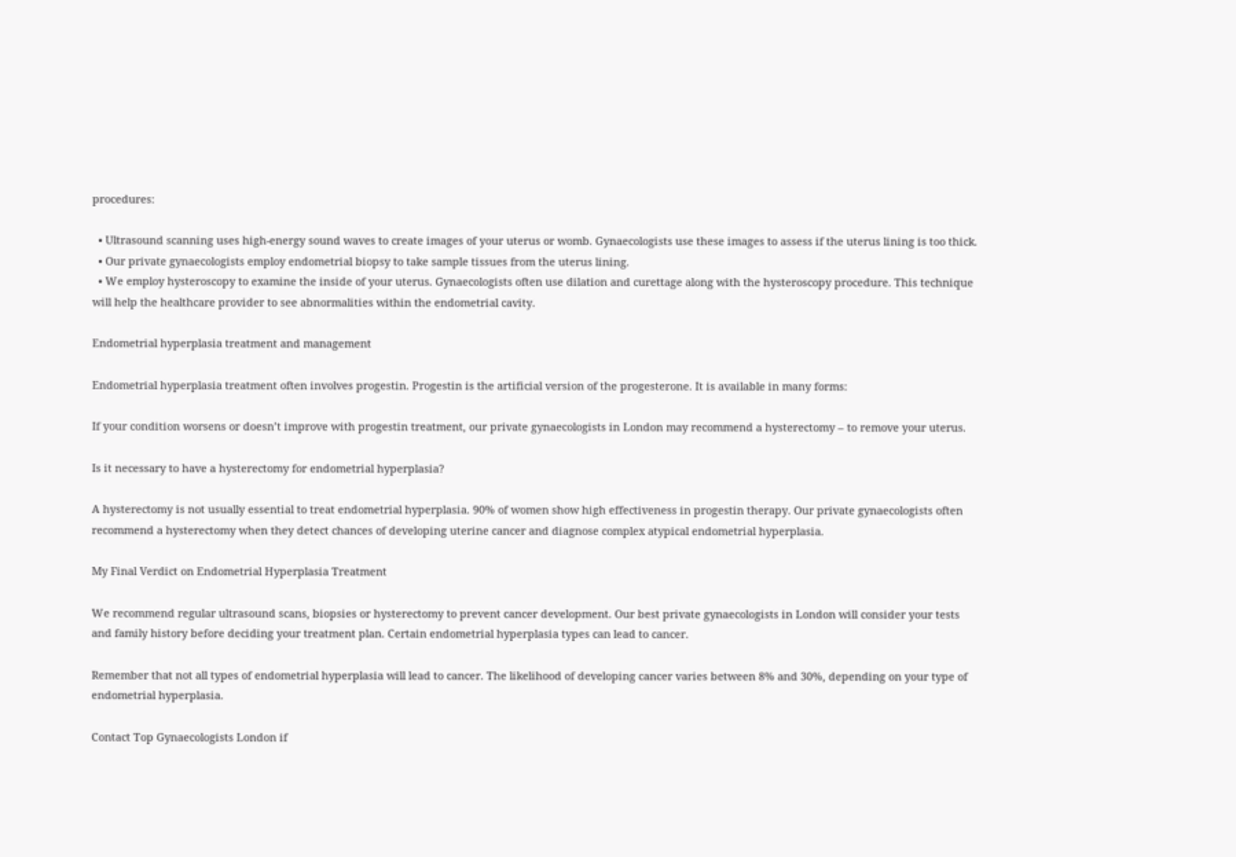procedures:

  • Ultrasound scanning uses high-energy sound waves to create images of your uterus or womb. Gynaecologists use these images to assess if the uterus lining is too thick.
  • Our private gynaecologists employ endometrial biopsy to take sample tissues from the uterus lining.
  • We employ hysteroscopy to examine the inside of your uterus. Gynaecologists often use dilation and curettage along with the hysteroscopy procedure. This technique will help the healthcare provider to see abnormalities within the endometrial cavity.

Endometrial hyperplasia treatment and management

Endometrial hyperplasia treatment often involves progestin. Progestin is the artificial version of the progesterone. It is available in many forms:

If your condition worsens or doesn’t improve with progestin treatment, our private gynaecologists in London may recommend a hysterectomy – to remove your uterus.

Is it necessary to have a hysterectomy for endometrial hyperplasia?

A hysterectomy is not usually essential to treat endometrial hyperplasia. 90% of women show high effectiveness in progestin therapy. Our private gynaecologists often recommend a hysterectomy when they detect chances of developing uterine cancer and diagnose complex atypical endometrial hyperplasia.

My Final Verdict on Endometrial Hyperplasia Treatment

We recommend regular ultrasound scans, biopsies or hysterectomy to prevent cancer development. Our best private gynaecologists in London will consider your tests and family history before deciding your treatment plan. Certain endometrial hyperplasia types can lead to cancer.

Remember that not all types of endometrial hyperplasia will lead to cancer. The likelihood of developing cancer varies between 8% and 30%, depending on your type of endometrial hyperplasia.

Contact Top Gynaecologists London if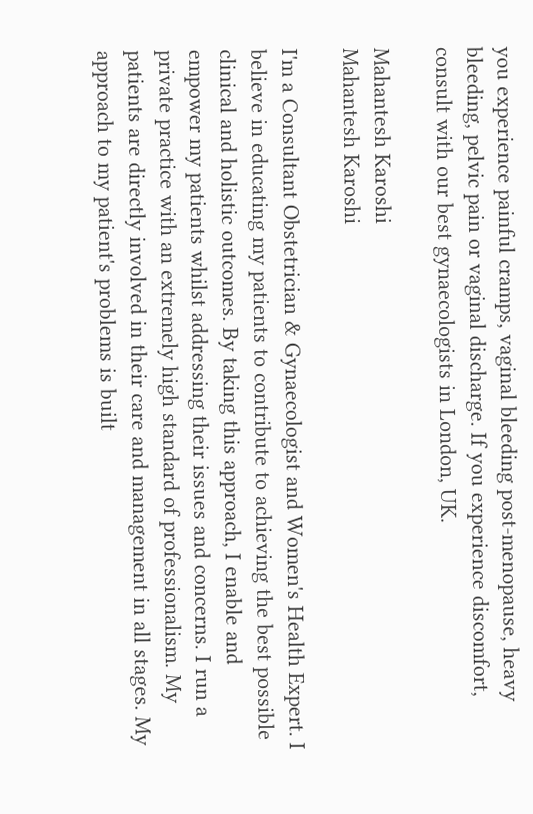you experience painful cramps, vaginal bleeding post-menopause, heavy bleeding, pelvic pain or vaginal discharge. If you experience discomfort, consult with our best gynaecologists in London, UK.

Mahantesh Karoshi
Mahantesh Karoshi

I'm a Consultant Obstetrician & Gynaecologist and Women's Health Expert. I believe in educating my patients to contribute to achieving the best possible clinical and holistic outcomes. By taking this approach, I enable and empower my patients whilst addressing their issues and concerns. I run a private practice with an extremely high standard of professionalism. My patients are directly involved in their care and management in all stages. My approach to my patient's problems is built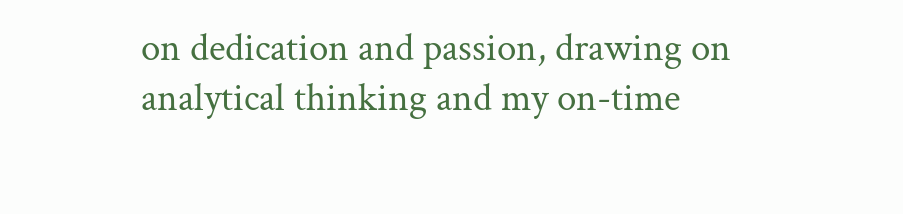on dedication and passion, drawing on analytical thinking and my on-time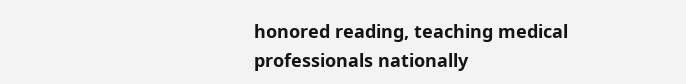honored reading, teaching medical professionals nationally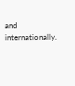and internationally.